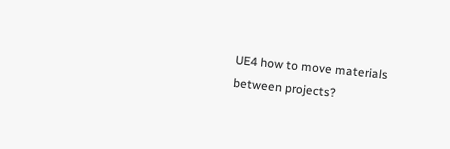UE4 how to move materials between projects?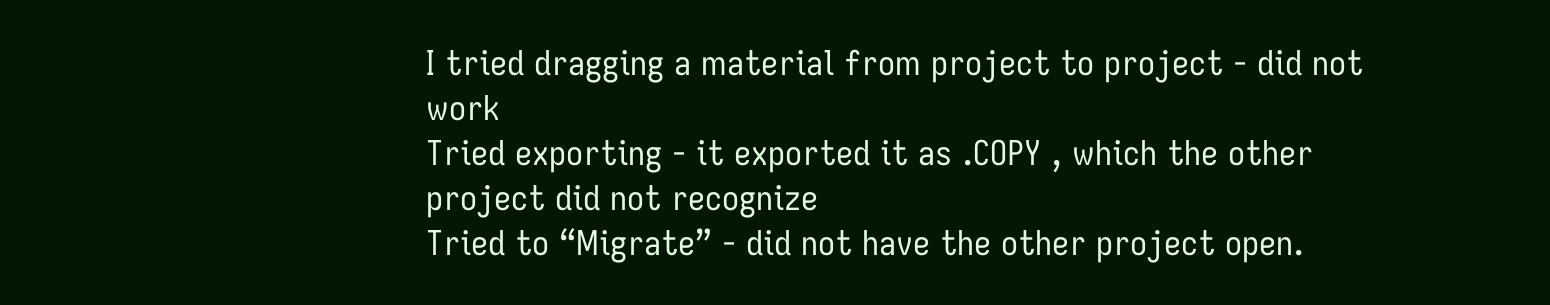I tried dragging a material from project to project - did not work
Tried exporting - it exported it as .COPY , which the other project did not recognize
Tried to “Migrate” - did not have the other project open.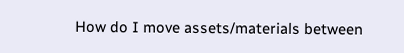How do I move assets/materials between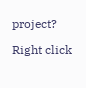project?

Right click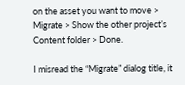on the asset you want to move > Migrate > Show the other project’s Content folder > Done.

I misread the “Migrate” dialog title, it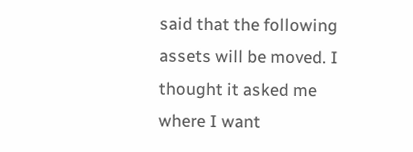said that the following assets will be moved. I thought it asked me where I want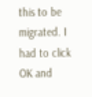this to be migrated. I had to click OK and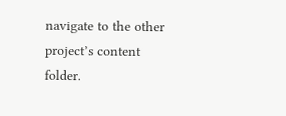navigate to the other project’s content folder.